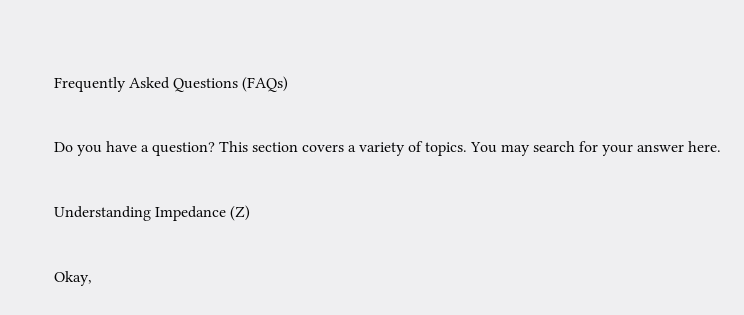Frequently Asked Questions (FAQs)

Do you have a question? This section covers a variety of topics. You may search for your answer here.

Understanding Impedance (Z)

Okay,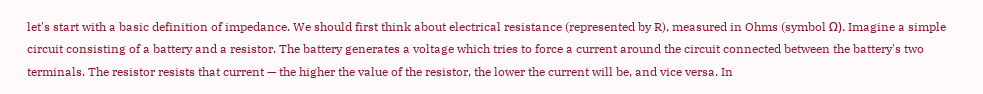let's start with a basic definition of impedance. We should first think about electrical resistance (represented by R), measured in Ohms (symbol Ω). Imagine a simple circuit consisting of a battery and a resistor. The battery generates a voltage which tries to force a current around the circuit connected between the battery's two terminals. The resistor resists that current — the higher the value of the resistor, the lower the current will be, and vice versa. In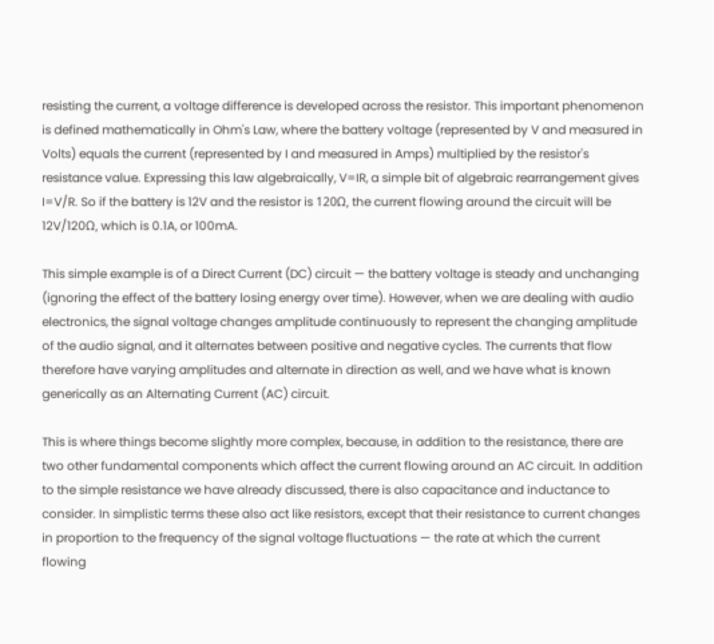resisting the current, a voltage difference is developed across the resistor. This important phenomenon is defined mathematically in Ohm's Law, where the battery voltage (represented by V and measured in Volts) equals the current (represented by I and measured in Amps) multiplied by the resistor's resistance value. Expressing this law algebraically, V=IR, a simple bit of algebraic rearrangement gives I=V/R. So if the battery is 12V and the resistor is 120Ω, the current flowing around the circuit will be 12V/120Ω, which is 0.1A, or 100mA.

This simple example is of a Direct Current (DC) circuit — the battery voltage is steady and unchanging (ignoring the effect of the battery losing energy over time). However, when we are dealing with audio electronics, the signal voltage changes amplitude continuously to represent the changing amplitude of the audio signal, and it alternates between positive and negative cycles. The currents that flow therefore have varying amplitudes and alternate in direction as well, and we have what is known generically as an Alternating Current (AC) circuit.

This is where things become slightly more complex, because, in addition to the resistance, there are two other fundamental components which affect the current flowing around an AC circuit. In addition to the simple resistance we have already discussed, there is also capacitance and inductance to consider. In simplistic terms these also act like resistors, except that their resistance to current changes in proportion to the frequency of the signal voltage fluctuations — the rate at which the current flowing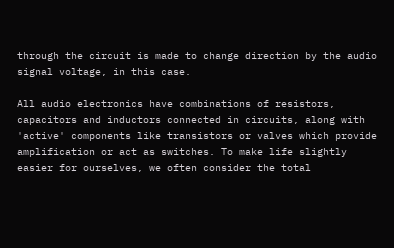through the circuit is made to change direction by the audio signal voltage, in this case.

All audio electronics have combinations of resistors, capacitors and inductors connected in circuits, along with 'active' components like transistors or valves which provide amplification or act as switches. To make life slightly easier for ourselves, we often consider the total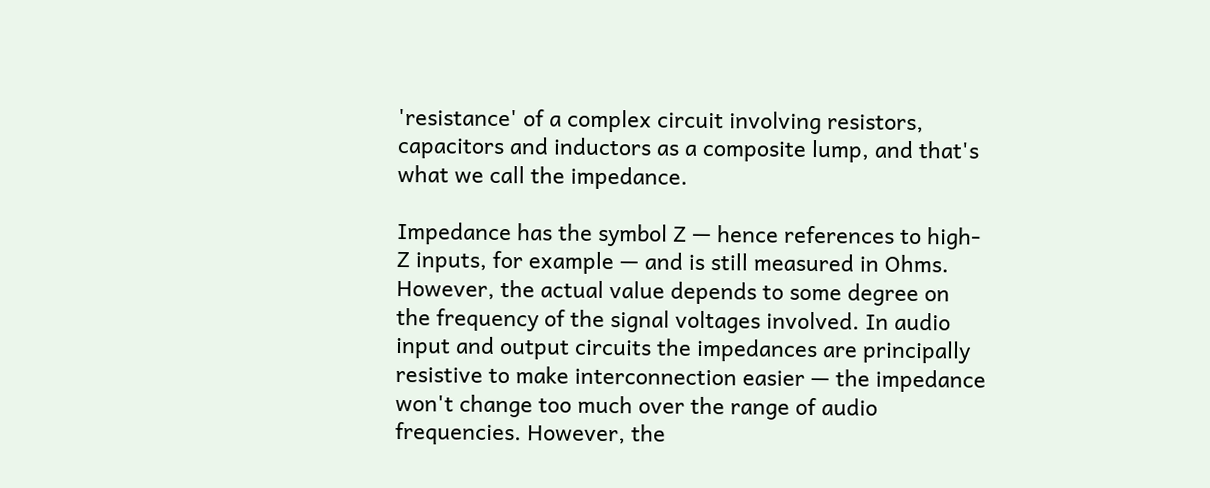'resistance' of a complex circuit involving resistors, capacitors and inductors as a composite lump, and that's what we call the impedance.

Impedance has the symbol Z — hence references to high-Z inputs, for example — and is still measured in Ohms. However, the actual value depends to some degree on the frequency of the signal voltages involved. In audio input and output circuits the impedances are principally resistive to make interconnection easier — the impedance won't change too much over the range of audio frequencies. However, the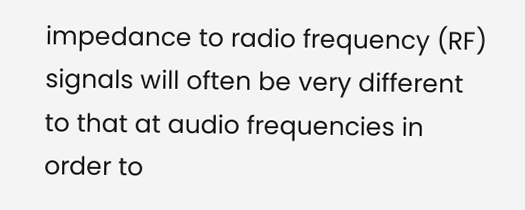impedance to radio frequency (RF) signals will often be very different to that at audio frequencies in order to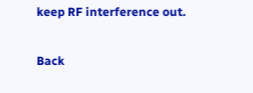keep RF interference out.

Back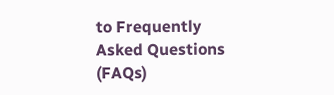to Frequently Asked Questions (FAQs)